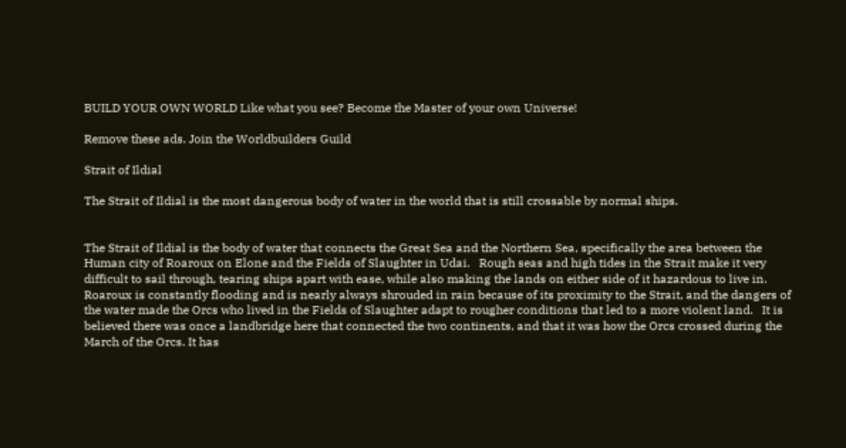BUILD YOUR OWN WORLD Like what you see? Become the Master of your own Universe!

Remove these ads. Join the Worldbuilders Guild

Strait of Ildial

The Strait of Ildial is the most dangerous body of water in the world that is still crossable by normal ships.


The Strait of Ildial is the body of water that connects the Great Sea and the Northern Sea, specifically the area between the Human city of Roaroux on Elone and the Fields of Slaughter in Udai.   Rough seas and high tides in the Strait make it very difficult to sail through, tearing ships apart with ease, while also making the lands on either side of it hazardous to live in. Roaroux is constantly flooding and is nearly always shrouded in rain because of its proximity to the Strait, and the dangers of the water made the Orcs who lived in the Fields of Slaughter adapt to rougher conditions that led to a more violent land.   It is believed there was once a landbridge here that connected the two continents, and that it was how the Orcs crossed during the March of the Orcs. It has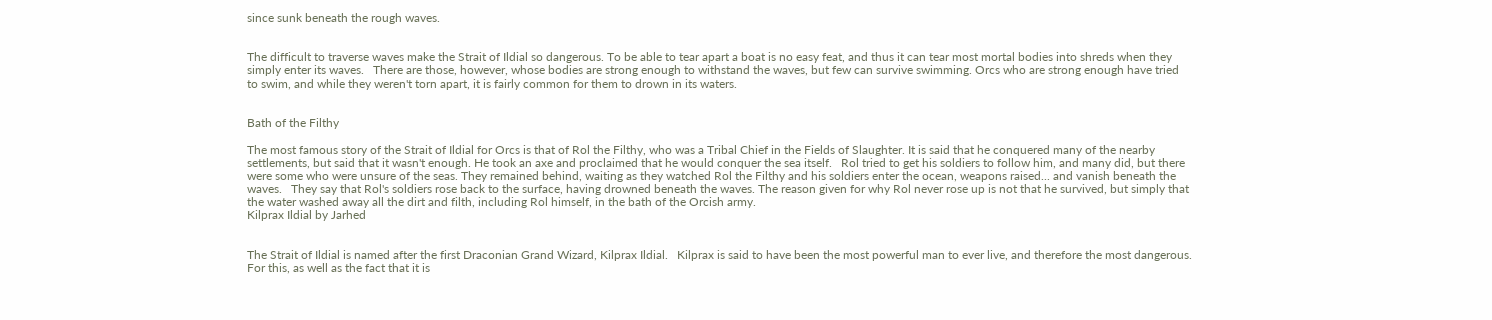since sunk beneath the rough waves.


The difficult to traverse waves make the Strait of Ildial so dangerous. To be able to tear apart a boat is no easy feat, and thus it can tear most mortal bodies into shreds when they simply enter its waves.   There are those, however, whose bodies are strong enough to withstand the waves, but few can survive swimming. Orcs who are strong enough have tried to swim, and while they weren't torn apart, it is fairly common for them to drown in its waters.


Bath of the Filthy

The most famous story of the Strait of Ildial for Orcs is that of Rol the Filthy, who was a Tribal Chief in the Fields of Slaughter. It is said that he conquered many of the nearby settlements, but said that it wasn't enough. He took an axe and proclaimed that he would conquer the sea itself.   Rol tried to get his soldiers to follow him, and many did, but there were some who were unsure of the seas. They remained behind, waiting as they watched Rol the Filthy and his soldiers enter the ocean, weapons raised... and vanish beneath the waves.   They say that Rol's soldiers rose back to the surface, having drowned beneath the waves. The reason given for why Rol never rose up is not that he survived, but simply that the water washed away all the dirt and filth, including Rol himself, in the bath of the Orcish army.
Kilprax Ildial by Jarhed


The Strait of Ildial is named after the first Draconian Grand Wizard, Kilprax Ildial.   Kilprax is said to have been the most powerful man to ever live, and therefore the most dangerous.   For this, as well as the fact that it is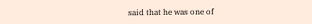said that he was one of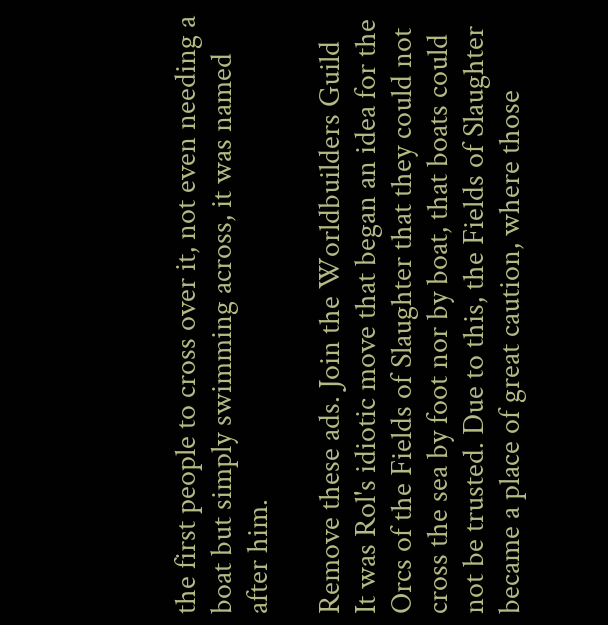the first people to cross over it, not even needing a boat but simply swimming across, it was named after him.

Remove these ads. Join the Worldbuilders Guild
It was Rol's idiotic move that began an idea for the Orcs of the Fields of Slaughter that they could not cross the sea by foot nor by boat, that boats could not be trusted. Due to this, the Fields of Slaughter became a place of great caution, where those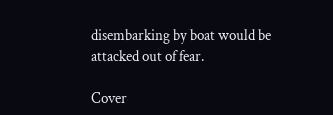disembarking by boat would be attacked out of fear.

Cover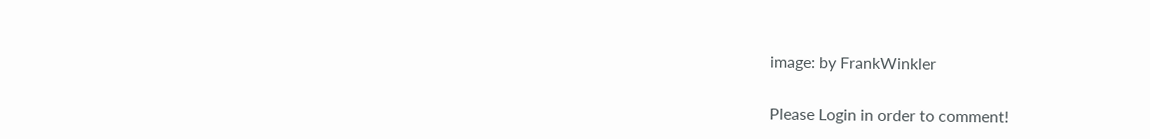image: by FrankWinkler


Please Login in order to comment!